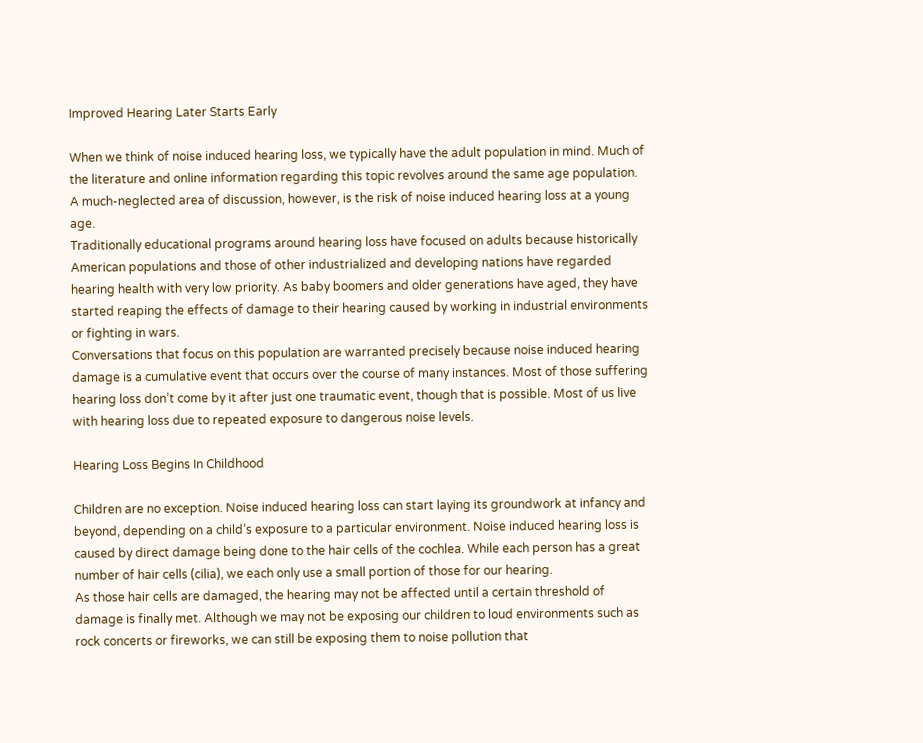Improved Hearing Later Starts Early

When we think of noise induced hearing loss, we typically have the adult population in mind. Much of the literature and online information regarding this topic revolves around the same age population. A much-neglected area of discussion, however, is the risk of noise induced hearing loss at a young age.
Traditionally educational programs around hearing loss have focused on adults because historically American populations and those of other industrialized and developing nations have regarded hearing health with very low priority. As baby boomers and older generations have aged, they have started reaping the effects of damage to their hearing caused by working in industrial environments or fighting in wars.
Conversations that focus on this population are warranted precisely because noise induced hearing damage is a cumulative event that occurs over the course of many instances. Most of those suffering hearing loss don’t come by it after just one traumatic event, though that is possible. Most of us live with hearing loss due to repeated exposure to dangerous noise levels.

Hearing Loss Begins In Childhood

Children are no exception. Noise induced hearing loss can start laying its groundwork at infancy and beyond, depending on a child’s exposure to a particular environment. Noise induced hearing loss is caused by direct damage being done to the hair cells of the cochlea. While each person has a great number of hair cells (cilia), we each only use a small portion of those for our hearing.
As those hair cells are damaged, the hearing may not be affected until a certain threshold of damage is finally met. Although we may not be exposing our children to loud environments such as rock concerts or fireworks, we can still be exposing them to noise pollution that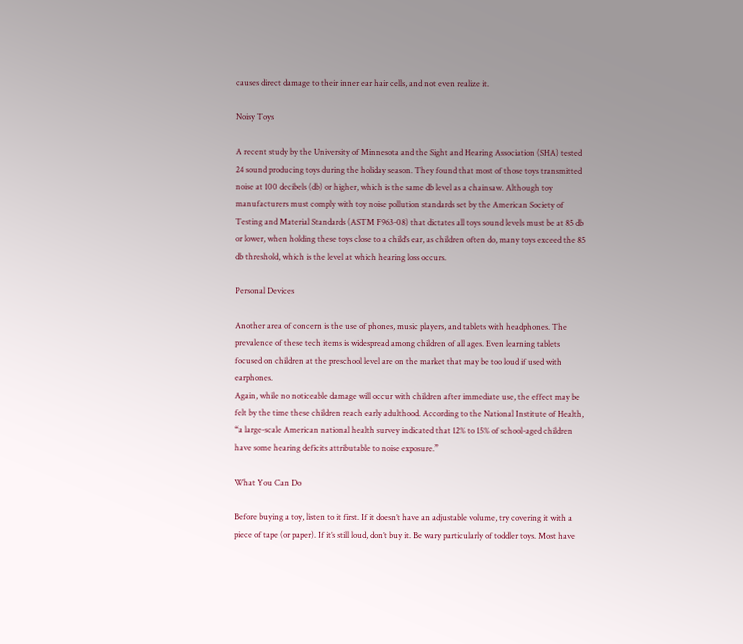causes direct damage to their inner ear hair cells, and not even realize it.

Noisy Toys

A recent study by the University of Minnesota and the Sight and Hearing Association (SHA) tested 24 sound producing toys during the holiday season. They found that most of those toys transmitted noise at 100 decibels (db) or higher, which is the same db level as a chainsaw. Although toy manufacturers must comply with toy noise pollution standards set by the American Society of Testing and Material Standards (ASTM F963-08) that dictates all toys sound levels must be at 85 db or lower, when holding these toys close to a child’s ear, as children often do, many toys exceed the 85 db threshold, which is the level at which hearing loss occurs.

Personal Devices

Another area of concern is the use of phones, music players, and tablets with headphones. The prevalence of these tech items is widespread among children of all ages. Even learning tablets focused on children at the preschool level are on the market that may be too loud if used with earphones.
Again, while no noticeable damage will occur with children after immediate use, the effect may be felt by the time these children reach early adulthood. According to the National Institute of Health, “a large-scale American national health survey indicated that 12% to 15% of school-aged children have some hearing deficits attributable to noise exposure.”

What You Can Do

Before buying a toy, listen to it first. If it doesn’t have an adjustable volume, try covering it with a piece of tape (or paper). If it’s still loud, don’t buy it. Be wary particularly of toddler toys. Most have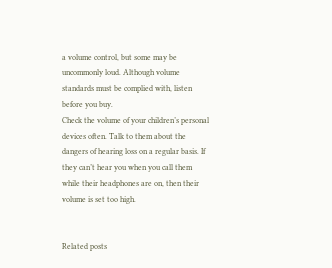a volume control, but some may be uncommonly loud. Although volume standards must be complied with, listen before you buy.
Check the volume of your children’s personal devices often. Talk to them about the dangers of hearing loss on a regular basis. If they can’t hear you when you call them while their headphones are on, then their volume is set too high.


Related posts